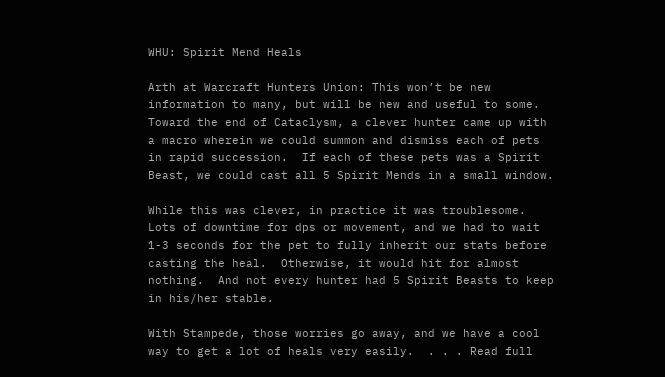WHU: Spirit Mend Heals

Arth at Warcraft Hunters Union: This won’t be new information to many, but will be new and useful to some.  Toward the end of Cataclysm, a clever hunter came up with a macro wherein we could summon and dismiss each of pets in rapid succession.  If each of these pets was a Spirit Beast, we could cast all 5 Spirit Mends in a small window.

While this was clever, in practice it was troublesome.  Lots of downtime for dps or movement, and we had to wait 1-3 seconds for the pet to fully inherit our stats before casting the heal.  Otherwise, it would hit for almost nothing.  And not every hunter had 5 Spirit Beasts to keep in his/her stable.

With Stampede, those worries go away, and we have a cool way to get a lot of heals very easily.  . . . Read full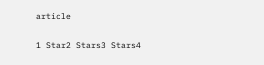article

1 Star2 Stars3 Stars4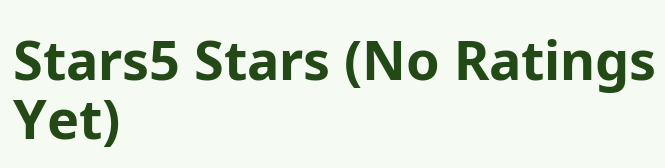Stars5 Stars (No Ratings Yet)